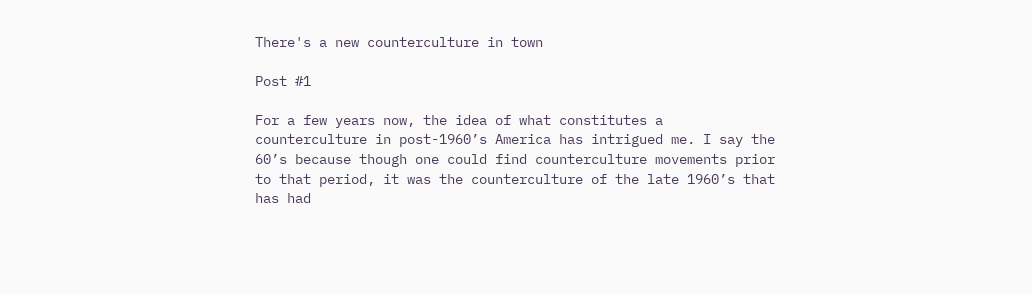There's a new counterculture in town

Post #1

For a few years now, the idea of what constitutes a counterculture in post-1960’s America has intrigued me. I say the 60’s because though one could find counterculture movements prior to that period, it was the counterculture of the late 1960’s that has had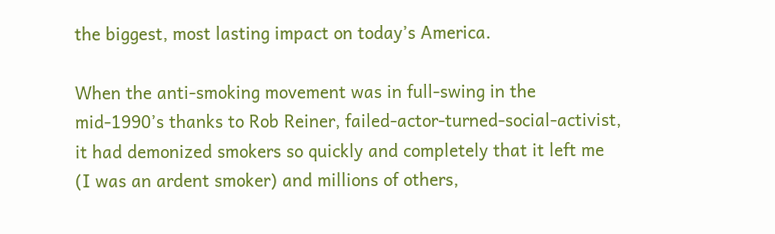the biggest, most lasting impact on today’s America.

When the anti-smoking movement was in full-swing in the mid-1990’s thanks to Rob Reiner, failed-actor-turned-social-activist, it had demonized smokers so quickly and completely that it left me (I was an ardent smoker) and millions of others,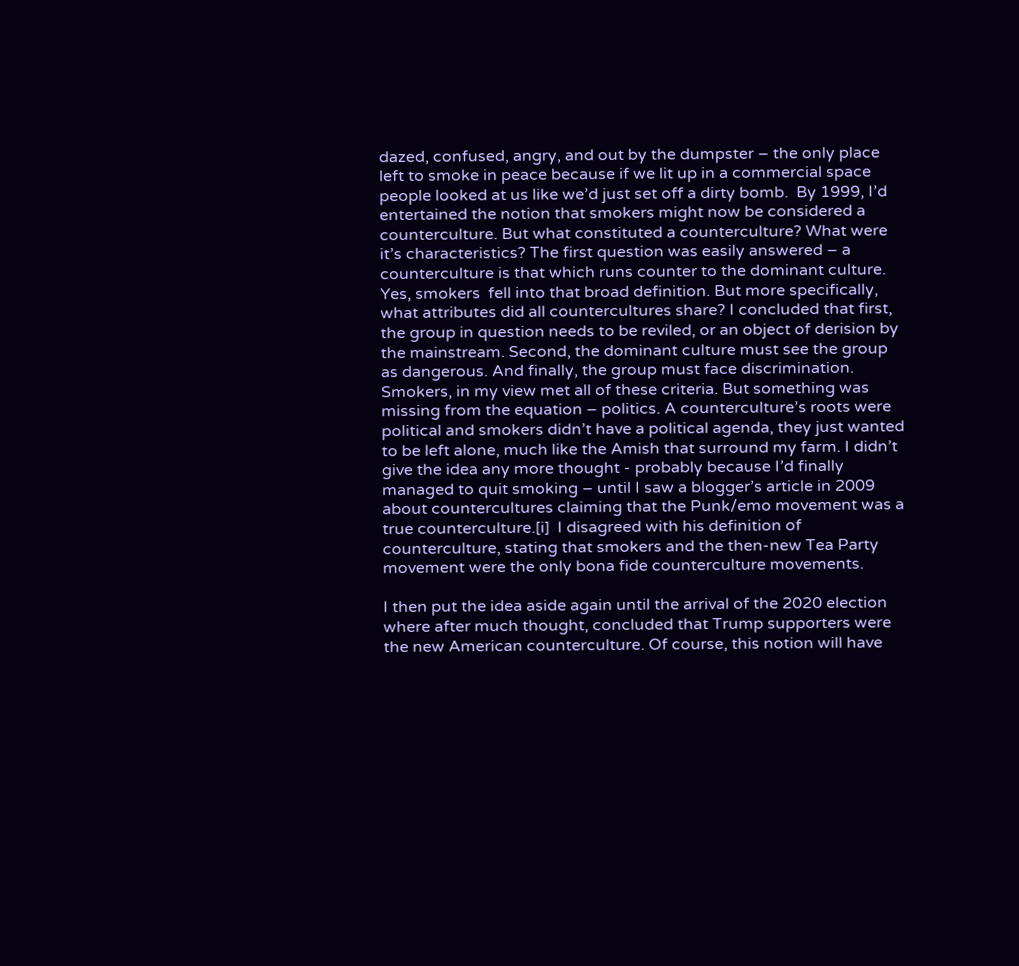dazed, confused, angry, and out by the dumpster – the only place left to smoke in peace because if we lit up in a commercial space people looked at us like we’d just set off a dirty bomb.  By 1999, I’d entertained the notion that smokers might now be considered a counterculture. But what constituted a counterculture? What were it’s characteristics? The first question was easily answered – a counterculture is that which runs counter to the dominant culture. Yes, smokers  fell into that broad definition. But more specifically, what attributes did all countercultures share? I concluded that first, the group in question needs to be reviled, or an object of derision by the mainstream. Second, the dominant culture must see the group as dangerous. And finally, the group must face discrimination. Smokers, in my view met all of these criteria. But something was missing from the equation – politics. A counterculture’s roots were political and smokers didn’t have a political agenda, they just wanted to be left alone, much like the Amish that surround my farm. I didn’t give the idea any more thought - probably because I’d finally managed to quit smoking – until I saw a blogger’s article in 2009 about countercultures claiming that the Punk/emo movement was a true counterculture.[i]  I disagreed with his definition of counterculture, stating that smokers and the then-new Tea Party movement were the only bona fide counterculture movements.

I then put the idea aside again until the arrival of the 2020 election where after much thought, concluded that Trump supporters were the new American counterculture. Of course, this notion will have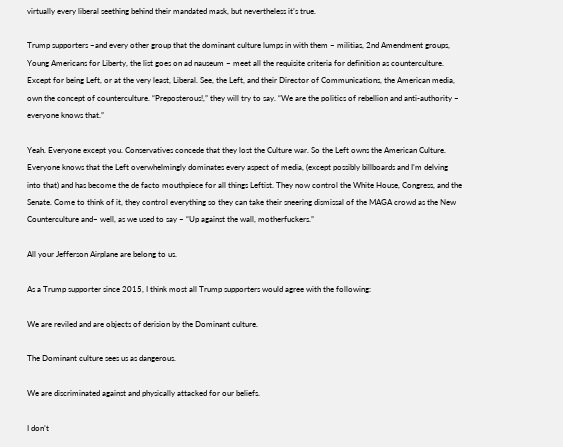virtually every liberal seething behind their mandated mask, but nevertheless it’s true.

Trump supporters –and every other group that the dominant culture lumps in with them – militias, 2nd Amendment groups, Young Americans for Liberty, the list goes on ad nauseum – meet all the requisite criteria for definition as counterculture. Except for being Left, or at the very least, Liberal. See, the Left, and their Director of Communications, the American media, own the concept of counterculture. “Preposterous!,” they will try to say. “We are the politics of rebellion and anti-authority – everyone knows that.”

Yeah. Everyone except you. Conservatives concede that they lost the Culture war. So the Left owns the American Culture. Everyone knows that the Left overwhelmingly dominates every aspect of media, (except possibly billboards and I’m delving into that) and has become the de facto mouthpiece for all things Leftist. They now control the White House, Congress, and the Senate. Come to think of it, they control everything so they can take their sneering dismissal of the MAGA crowd as the New Counterculture and– well, as we used to say – “Up against the wall, motherfuckers.”

All your Jefferson Airplane are belong to us.

As a Trump supporter since 2015, I think most all Trump supporters would agree with the following:

We are reviled and are objects of derision by the Dominant culture.

The Dominant culture sees us as dangerous.

We are discriminated against and physically attacked for our beliefs.

I don’t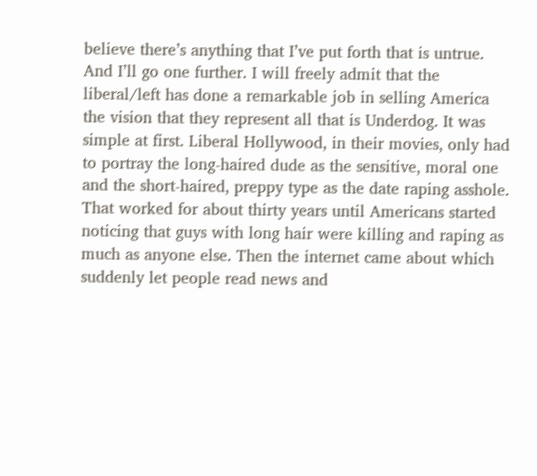believe there’s anything that I’ve put forth that is untrue. And I’ll go one further. I will freely admit that the liberal/left has done a remarkable job in selling America the vision that they represent all that is Underdog. It was simple at first. Liberal Hollywood, in their movies, only had to portray the long-haired dude as the sensitive, moral one and the short-haired, preppy type as the date raping asshole. That worked for about thirty years until Americans started noticing that guys with long hair were killing and raping as much as anyone else. Then the internet came about which suddenly let people read news and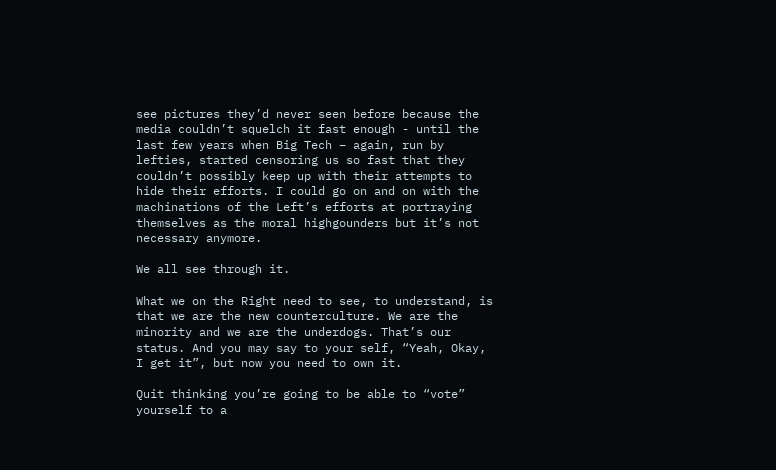see pictures they’d never seen before because the media couldn’t squelch it fast enough - until the last few years when Big Tech – again, run by lefties, started censoring us so fast that they couldn’t possibly keep up with their attempts to hide their efforts. I could go on and on with the machinations of the Left’s efforts at portraying themselves as the moral highgounders but it’s not necessary anymore.

We all see through it.

What we on the Right need to see, to understand, is that we are the new counterculture. We are the minority and we are the underdogs. That’s our status. And you may say to your self, “Yeah, Okay, I get it”, but now you need to own it.

Quit thinking you’re going to be able to “vote” yourself to a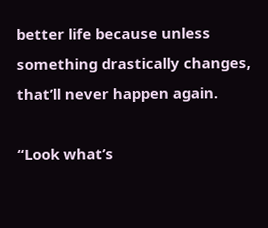better life because unless something drastically changes, that’ll never happen again.

“Look what’s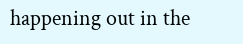happening out in the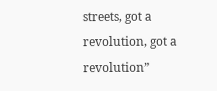streets, got a revolution, got a revolution”